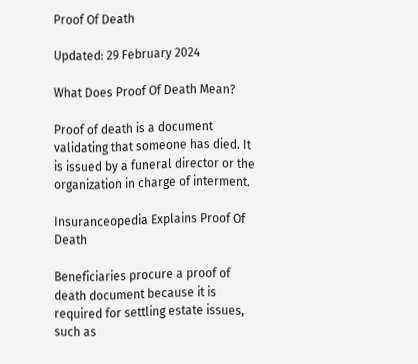Proof Of Death

Updated: 29 February 2024

What Does Proof Of Death Mean?

Proof of death is a document validating that someone has died. It is issued by a funeral director or the organization in charge of interment.

Insuranceopedia Explains Proof Of Death

Beneficiaries procure a proof of death document because it is required for settling estate issues, such as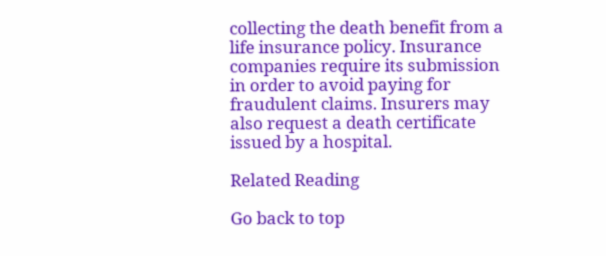collecting the death benefit from a life insurance policy. Insurance companies require its submission in order to avoid paying for fraudulent claims. Insurers may also request a death certificate issued by a hospital.

Related Reading

Go back to top